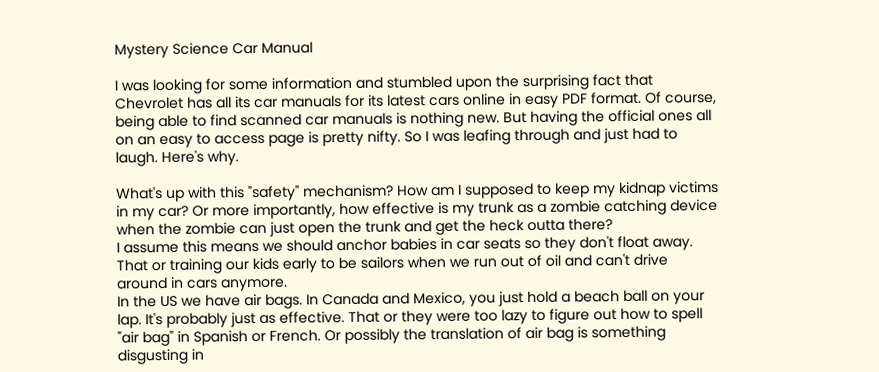Mystery Science Car Manual

I was looking for some information and stumbled upon the surprising fact that Chevrolet has all its car manuals for its latest cars online in easy PDF format. Of course, being able to find scanned car manuals is nothing new. But having the official ones all on an easy to access page is pretty nifty. So I was leafing through and just had to laugh. Here's why.

What's up with this "safety" mechanism? How am I supposed to keep my kidnap victims in my car? Or more importantly, how effective is my trunk as a zombie catching device when the zombie can just open the trunk and get the heck outta there?
I assume this means we should anchor babies in car seats so they don't float away. That or training our kids early to be sailors when we run out of oil and can't drive around in cars anymore.
In the US we have air bags. In Canada and Mexico, you just hold a beach ball on your lap. It's probably just as effective. That or they were too lazy to figure out how to spell "air bag" in Spanish or French. Or possibly the translation of air bag is something disgusting in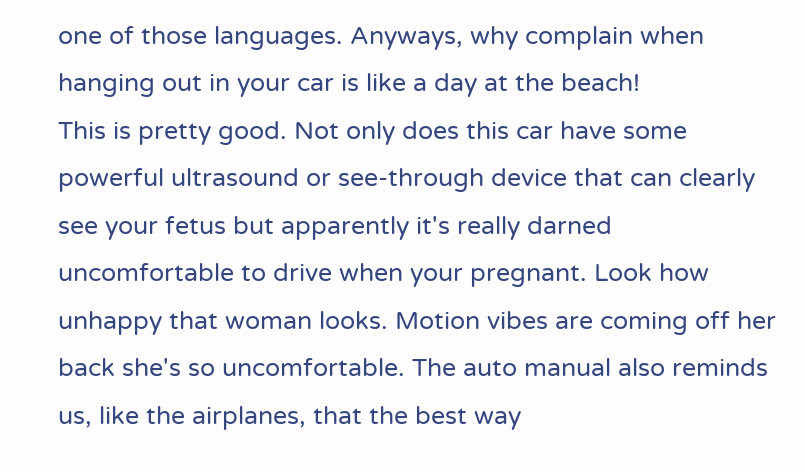one of those languages. Anyways, why complain when hanging out in your car is like a day at the beach!
This is pretty good. Not only does this car have some powerful ultrasound or see-through device that can clearly see your fetus but apparently it's really darned uncomfortable to drive when your pregnant. Look how unhappy that woman looks. Motion vibes are coming off her back she's so uncomfortable. The auto manual also reminds us, like the airplanes, that the best way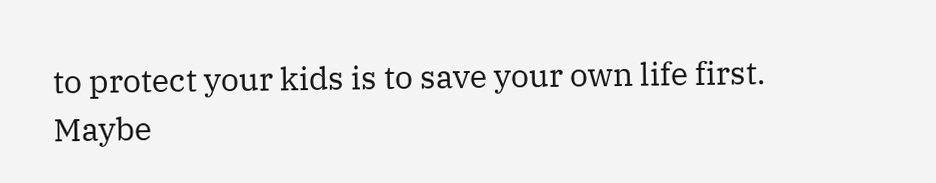to protect your kids is to save your own life first.
Maybe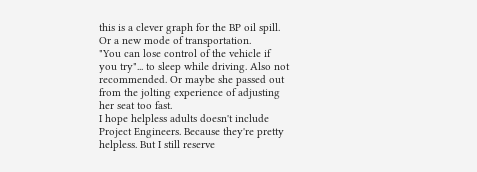this is a clever graph for the BP oil spill. Or a new mode of transportation.
"You can lose control of the vehicle if you try"... to sleep while driving. Also not recommended. Or maybe she passed out from the jolting experience of adjusting her seat too fast.
I hope helpless adults doesn't include Project Engineers. Because they're pretty helpless. But I still reserve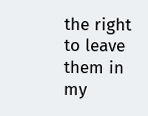the right to leave them in my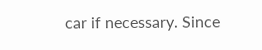car if necessary. Since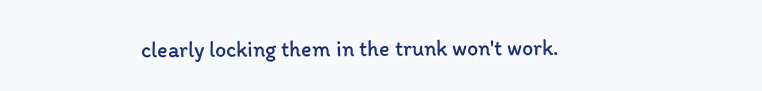clearly locking them in the trunk won't work.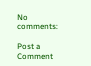No comments:

Post a Comment